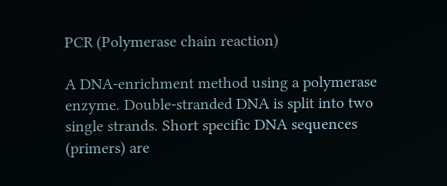PCR (Polymerase chain reaction)

A DNA-enrichment method using a polymerase enzyme. Double-stranded DNA is split into two single strands. Short specific DNA sequences (primers) are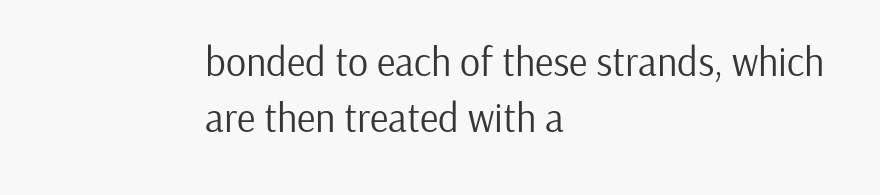bonded to each of these strands, which are then treated with a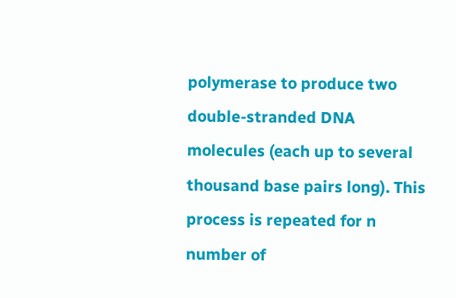polymerase to produce two double-stranded DNA molecules (each up to several thousand base pairs long). This process is repeated for n number of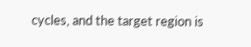cycles, and the target region is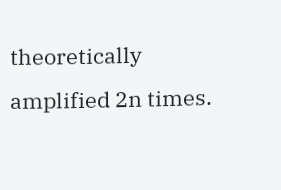theoretically amplified 2n times.